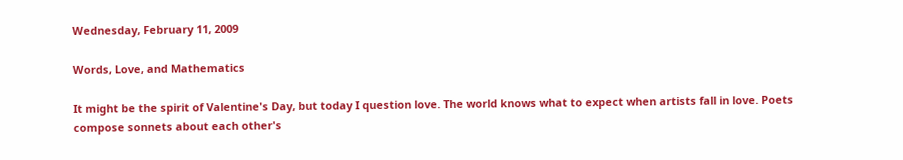Wednesday, February 11, 2009

Words, Love, and Mathematics

It might be the spirit of Valentine's Day, but today I question love. The world knows what to expect when artists fall in love. Poets compose sonnets about each other's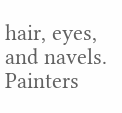hair, eyes, and navels. Painters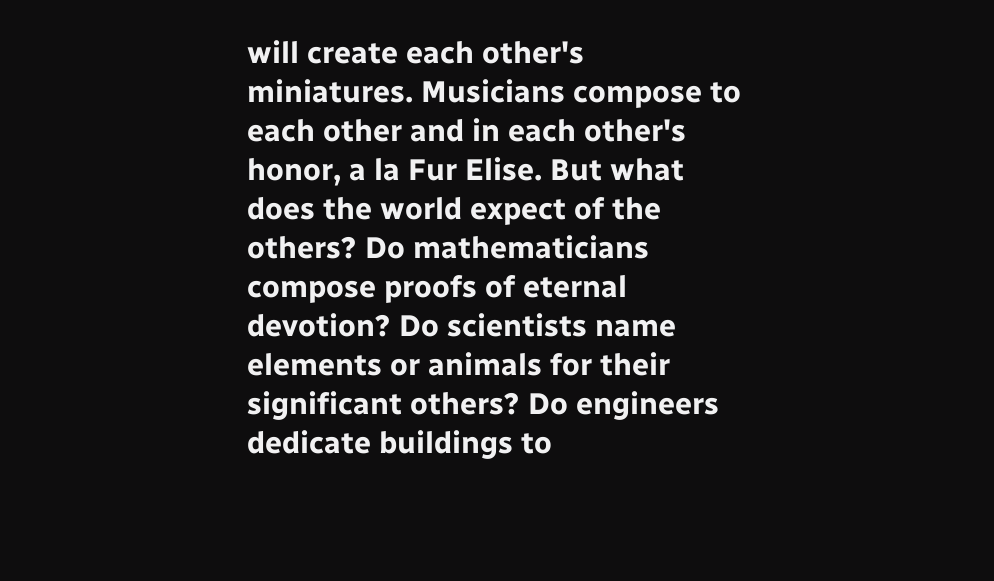will create each other's miniatures. Musicians compose to each other and in each other's honor, a la Fur Elise. But what does the world expect of the others? Do mathematicians compose proofs of eternal devotion? Do scientists name elements or animals for their significant others? Do engineers dedicate buildings to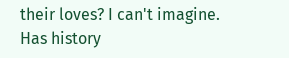their loves? I can't imagine. Has history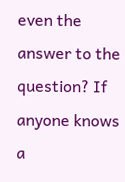even the answer to the question? If anyone knows a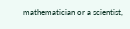mathematician or a scientist,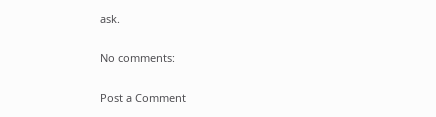ask.

No comments:

Post a Comment